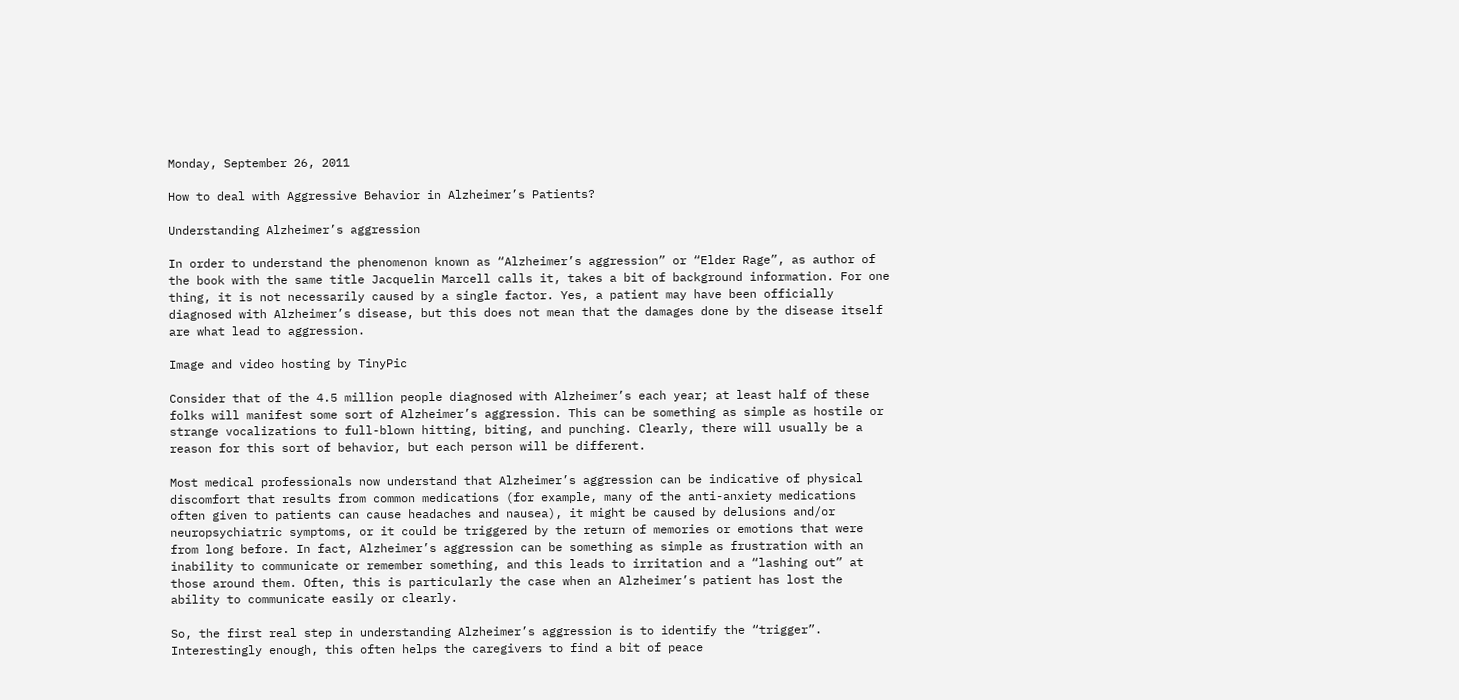Monday, September 26, 2011

How to deal with Aggressive Behavior in Alzheimer’s Patients?

Understanding Alzheimer’s aggression

In order to understand the phenomenon known as “Alzheimer’s aggression” or “Elder Rage”, as author of the book with the same title Jacquelin Marcell calls it, takes a bit of background information. For one thing, it is not necessarily caused by a single factor. Yes, a patient may have been officially diagnosed with Alzheimer’s disease, but this does not mean that the damages done by the disease itself are what lead to aggression.

Image and video hosting by TinyPic

Consider that of the 4.5 million people diagnosed with Alzheimer’s each year; at least half of these folks will manifest some sort of Alzheimer’s aggression. This can be something as simple as hostile or strange vocalizations to full-blown hitting, biting, and punching. Clearly, there will usually be a reason for this sort of behavior, but each person will be different.

Most medical professionals now understand that Alzheimer’s aggression can be indicative of physical discomfort that results from common medications (for example, many of the anti-anxiety medications often given to patients can cause headaches and nausea), it might be caused by delusions and/or neuropsychiatric symptoms, or it could be triggered by the return of memories or emotions that were from long before. In fact, Alzheimer’s aggression can be something as simple as frustration with an inability to communicate or remember something, and this leads to irritation and a “lashing out” at those around them. Often, this is particularly the case when an Alzheimer’s patient has lost the ability to communicate easily or clearly.

So, the first real step in understanding Alzheimer’s aggression is to identify the “trigger”. Interestingly enough, this often helps the caregivers to find a bit of peace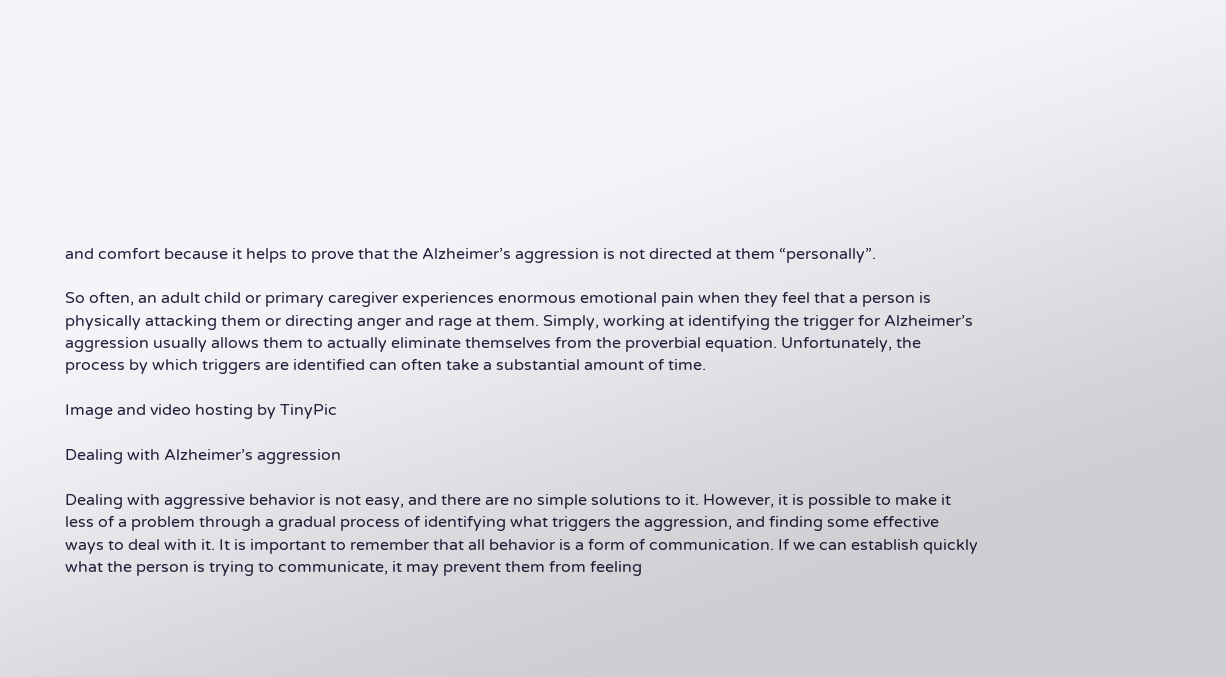and comfort because it helps to prove that the Alzheimer’s aggression is not directed at them “personally”.

So often, an adult child or primary caregiver experiences enormous emotional pain when they feel that a person is physically attacking them or directing anger and rage at them. Simply, working at identifying the trigger for Alzheimer’s aggression usually allows them to actually eliminate themselves from the proverbial equation. Unfortunately, the process by which triggers are identified can often take a substantial amount of time.

Image and video hosting by TinyPic

Dealing with Alzheimer’s aggression

Dealing with aggressive behavior is not easy, and there are no simple solutions to it. However, it is possible to make it less of a problem through a gradual process of identifying what triggers the aggression, and finding some effective ways to deal with it. It is important to remember that all behavior is a form of communication. If we can establish quickly what the person is trying to communicate, it may prevent them from feeling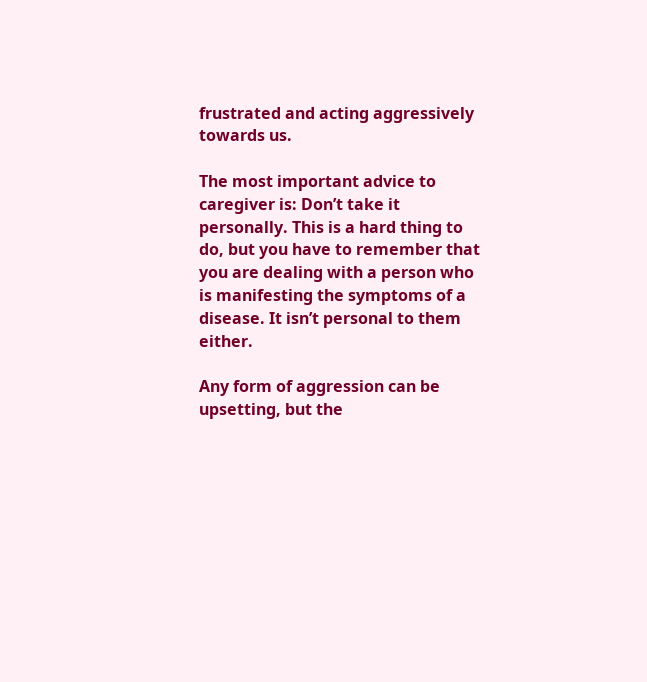frustrated and acting aggressively towards us.

The most important advice to caregiver is: Don’t take it personally. This is a hard thing to do, but you have to remember that you are dealing with a person who is manifesting the symptoms of a disease. It isn’t personal to them either.

Any form of aggression can be upsetting, but the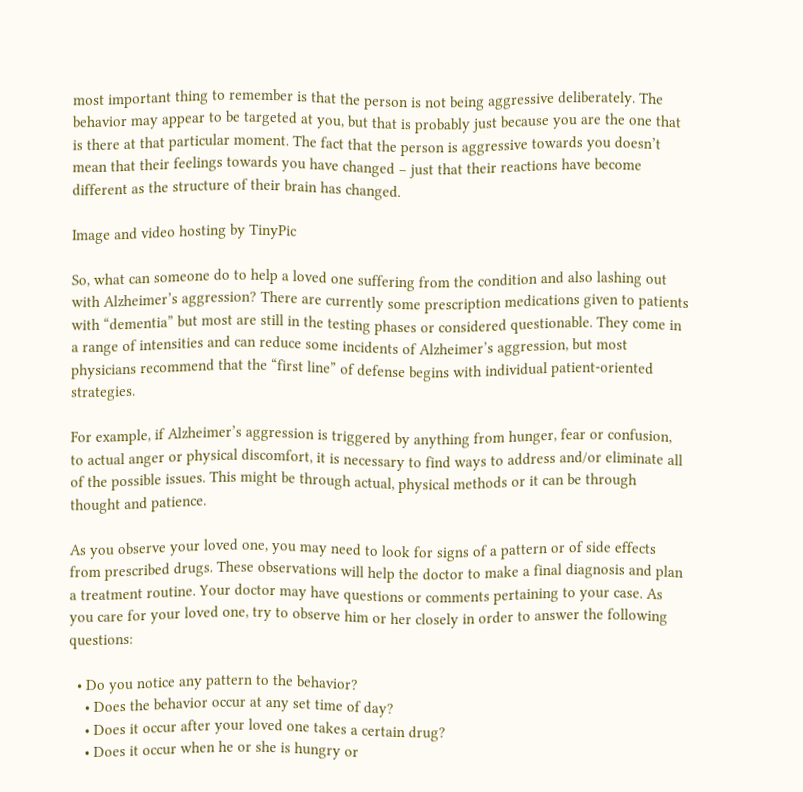most important thing to remember is that the person is not being aggressive deliberately. The behavior may appear to be targeted at you, but that is probably just because you are the one that is there at that particular moment. The fact that the person is aggressive towards you doesn’t mean that their feelings towards you have changed − just that their reactions have become different as the structure of their brain has changed.

Image and video hosting by TinyPic

So, what can someone do to help a loved one suffering from the condition and also lashing out with Alzheimer’s aggression? There are currently some prescription medications given to patients with “dementia” but most are still in the testing phases or considered questionable. They come in a range of intensities and can reduce some incidents of Alzheimer’s aggression, but most physicians recommend that the “first line” of defense begins with individual patient-oriented strategies.

For example, if Alzheimer’s aggression is triggered by anything from hunger, fear or confusion, to actual anger or physical discomfort, it is necessary to find ways to address and/or eliminate all of the possible issues. This might be through actual, physical methods or it can be through thought and patience.

As you observe your loved one, you may need to look for signs of a pattern or of side effects from prescribed drugs. These observations will help the doctor to make a final diagnosis and plan a treatment routine. Your doctor may have questions or comments pertaining to your case. As you care for your loved one, try to observe him or her closely in order to answer the following questions:

  • Do you notice any pattern to the behavior?
    • Does the behavior occur at any set time of day?
    • Does it occur after your loved one takes a certain drug?
    • Does it occur when he or she is hungry or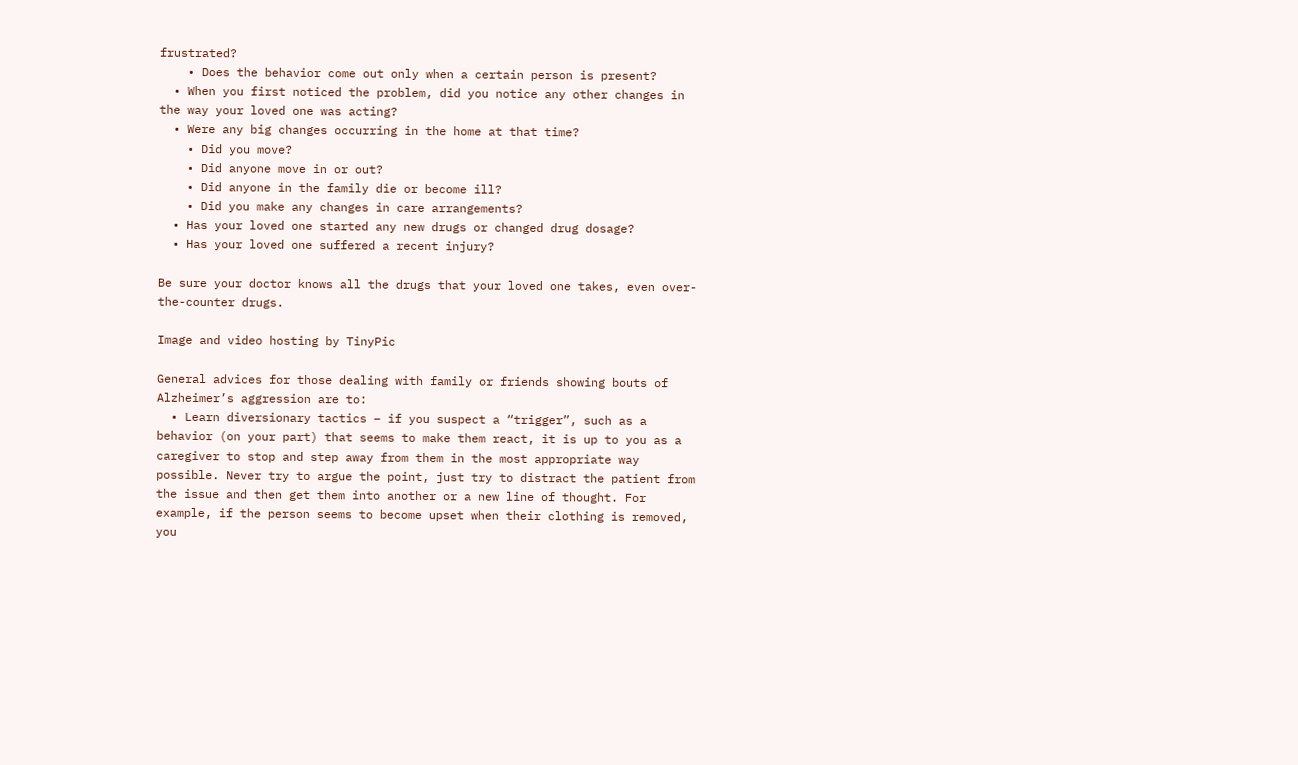frustrated?
    • Does the behavior come out only when a certain person is present?
  • When you first noticed the problem, did you notice any other changes in the way your loved one was acting?
  • Were any big changes occurring in the home at that time?
    • Did you move?
    • Did anyone move in or out?
    • Did anyone in the family die or become ill?
    • Did you make any changes in care arrangements?
  • Has your loved one started any new drugs or changed drug dosage?
  • Has your loved one suffered a recent injury?

Be sure your doctor knows all the drugs that your loved one takes, even over-the-counter drugs.

Image and video hosting by TinyPic

General advices for those dealing with family or friends showing bouts of Alzheimer’s aggression are to:
  • Learn diversionary tactics – if you suspect a “trigger”, such as a behavior (on your part) that seems to make them react, it is up to you as a caregiver to stop and step away from them in the most appropriate way possible. Never try to argue the point, just try to distract the patient from the issue and then get them into another or a new line of thought. For example, if the person seems to become upset when their clothing is removed, you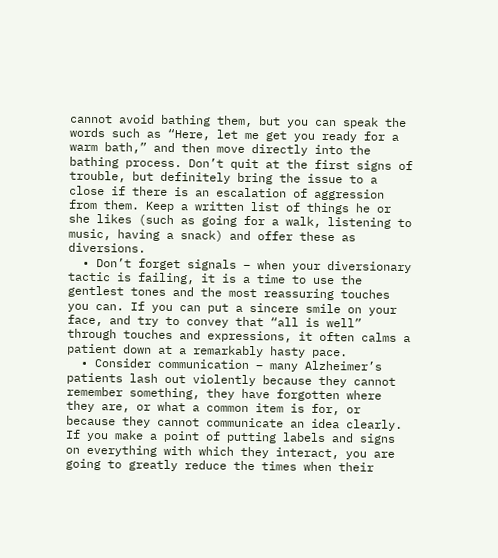cannot avoid bathing them, but you can speak the words such as “Here, let me get you ready for a warm bath,” and then move directly into the bathing process. Don’t quit at the first signs of trouble, but definitely bring the issue to a close if there is an escalation of aggression from them. Keep a written list of things he or she likes (such as going for a walk, listening to music, having a snack) and offer these as diversions.
  • Don’t forget signals – when your diversionary tactic is failing, it is a time to use the gentlest tones and the most reassuring touches you can. If you can put a sincere smile on your face, and try to convey that “all is well” through touches and expressions, it often calms a patient down at a remarkably hasty pace.
  • Consider communication – many Alzheimer’s patients lash out violently because they cannot remember something, they have forgotten where they are, or what a common item is for, or because they cannot communicate an idea clearly. If you make a point of putting labels and signs on everything with which they interact, you are going to greatly reduce the times when their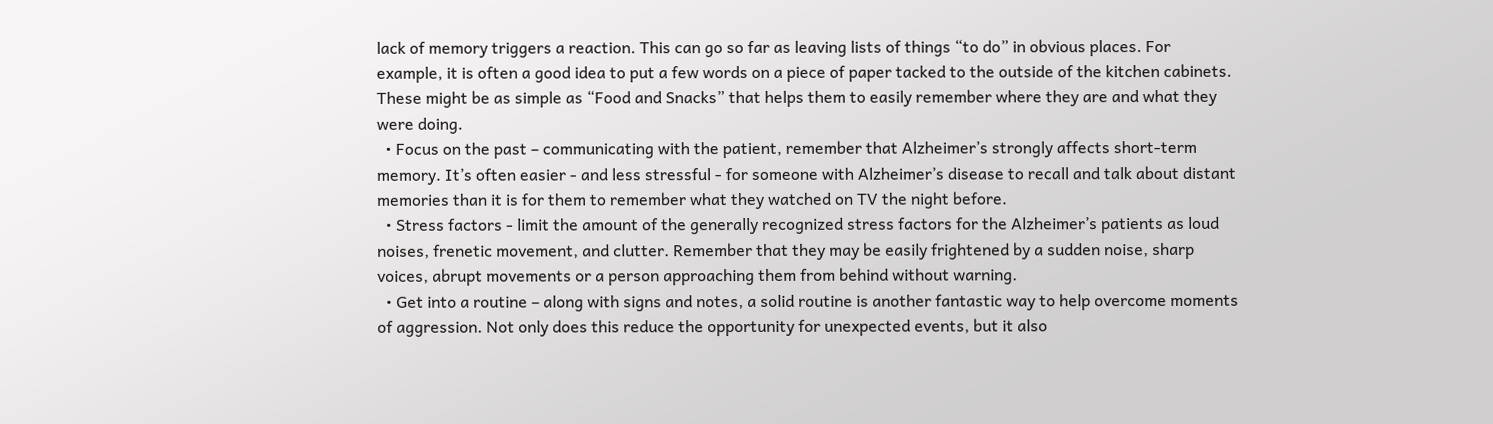lack of memory triggers a reaction. This can go so far as leaving lists of things “to do” in obvious places. For example, it is often a good idea to put a few words on a piece of paper tacked to the outside of the kitchen cabinets. These might be as simple as “Food and Snacks” that helps them to easily remember where they are and what they were doing.
  • Focus on the past – communicating with the patient, remember that Alzheimer’s strongly affects short-term memory. It’s often easier - and less stressful - for someone with Alzheimer’s disease to recall and talk about distant memories than it is for them to remember what they watched on TV the night before.
  • Stress factors - limit the amount of the generally recognized stress factors for the Alzheimer’s patients as loud noises, frenetic movement, and clutter. Remember that they may be easily frightened by a sudden noise, sharp voices, abrupt movements or a person approaching them from behind without warning.
  • Get into a routine – along with signs and notes, a solid routine is another fantastic way to help overcome moments of aggression. Not only does this reduce the opportunity for unexpected events, but it also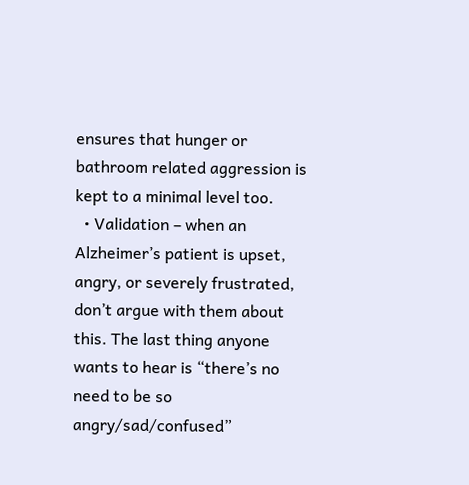ensures that hunger or bathroom related aggression is kept to a minimal level too.
  • Validation – when an Alzheimer’s patient is upset, angry, or severely frustrated, don’t argue with them about this. The last thing anyone wants to hear is “there’s no need to be so angry/sad/confused”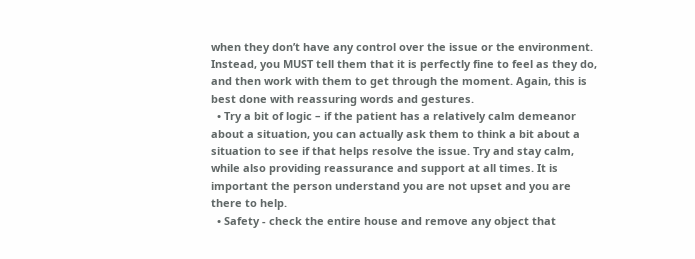when they don’t have any control over the issue or the environment. Instead, you MUST tell them that it is perfectly fine to feel as they do, and then work with them to get through the moment. Again, this is best done with reassuring words and gestures.
  • Try a bit of logic – if the patient has a relatively calm demeanor about a situation, you can actually ask them to think a bit about a situation to see if that helps resolve the issue. Try and stay calm, while also providing reassurance and support at all times. It is important the person understand you are not upset and you are there to help.
  • Safety - check the entire house and remove any object that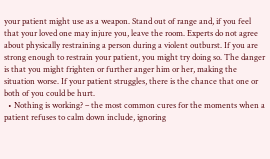your patient might use as a weapon. Stand out of range and, if you feel that your loved one may injure you, leave the room. Experts do not agree about physically restraining a person during a violent outburst. If you are strong enough to restrain your patient, you might try doing so. The danger is that you might frighten or further anger him or her, making the situation worse. If your patient struggles, there is the chance that one or both of you could be hurt.
  • Nothing is working? – the most common cures for the moments when a patient refuses to calm down include, ignoring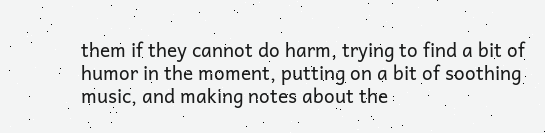them if they cannot do harm, trying to find a bit of humor in the moment, putting on a bit of soothing music, and making notes about the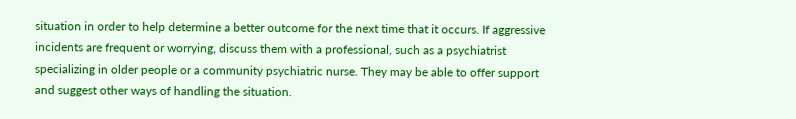situation in order to help determine a better outcome for the next time that it occurs. If aggressive incidents are frequent or worrying, discuss them with a professional, such as a psychiatrist specializing in older people or a community psychiatric nurse. They may be able to offer support and suggest other ways of handling the situation.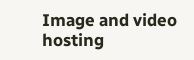Image and video hosting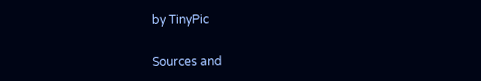by TinyPic

Sources and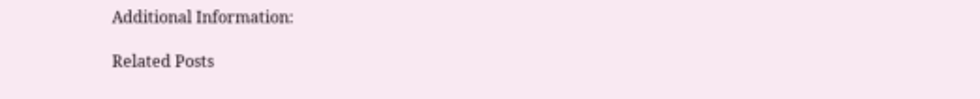Additional Information:

Related Posts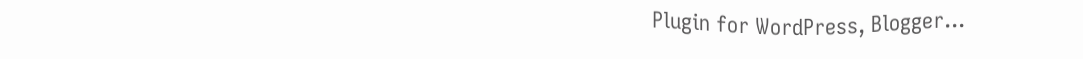Plugin for WordPress, Blogger...